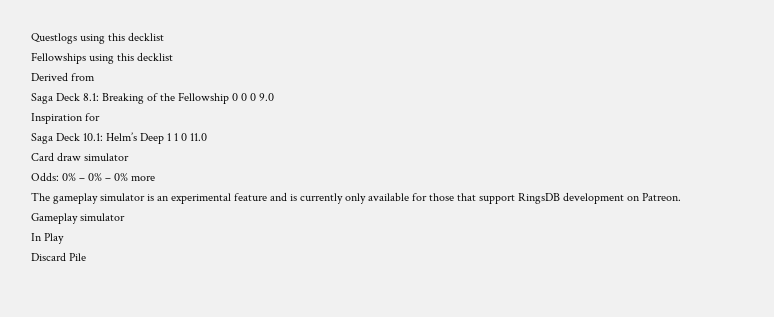Questlogs using this decklist
Fellowships using this decklist
Derived from
Saga Deck 8.1: Breaking of the Fellowship 0 0 0 9.0
Inspiration for
Saga Deck 10.1: Helm’s Deep 1 1 0 11.0
Card draw simulator
Odds: 0% – 0% – 0% more
The gameplay simulator is an experimental feature and is currently only available for those that support RingsDB development on Patreon.
Gameplay simulator
In Play
Discard Pile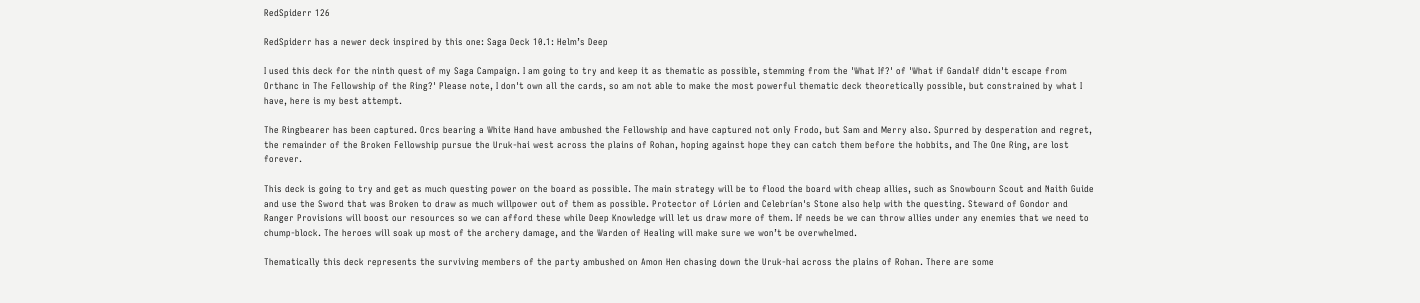RedSpiderr 126

RedSpiderr has a newer deck inspired by this one: Saga Deck 10.1: Helm’s Deep

I used this deck for the ninth quest of my Saga Campaign. I am going to try and keep it as thematic as possible, stemming from the 'What If?' of 'What if Gandalf didn't escape from Orthanc in The Fellowship of the Ring?' Please note, I don't own all the cards, so am not able to make the most powerful thematic deck theoretically possible, but constrained by what I have, here is my best attempt.

The Ringbearer has been captured. Orcs bearing a White Hand have ambushed the Fellowship and have captured not only Frodo, but Sam and Merry also. Spurred by desperation and regret, the remainder of the Broken Fellowship pursue the Uruk-hai west across the plains of Rohan, hoping against hope they can catch them before the hobbits, and The One Ring, are lost forever.

This deck is going to try and get as much questing power on the board as possible. The main strategy will be to flood the board with cheap allies, such as Snowbourn Scout and Naith Guide and use the Sword that was Broken to draw as much willpower out of them as possible. Protector of Lórien and Celebrían's Stone also help with the questing. Steward of Gondor and Ranger Provisions will boost our resources so we can afford these while Deep Knowledge will let us draw more of them. If needs be we can throw allies under any enemies that we need to chump-block. The heroes will soak up most of the archery damage, and the Warden of Healing will make sure we won’t be overwhelmed.

Thematically this deck represents the surviving members of the party ambushed on Amon Hen chasing down the Uruk-hai across the plains of Rohan. There are some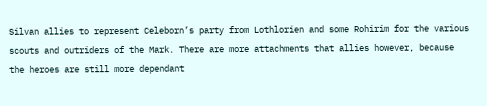Silvan allies to represent Celeborn’s party from Lothlorien and some Rohirim for the various scouts and outriders of the Mark. There are more attachments that allies however, because the heroes are still more dependant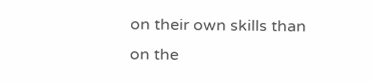on their own skills than on the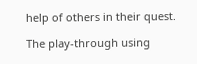help of others in their quest.

The play-through using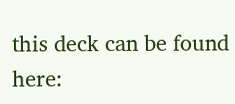this deck can be found here: